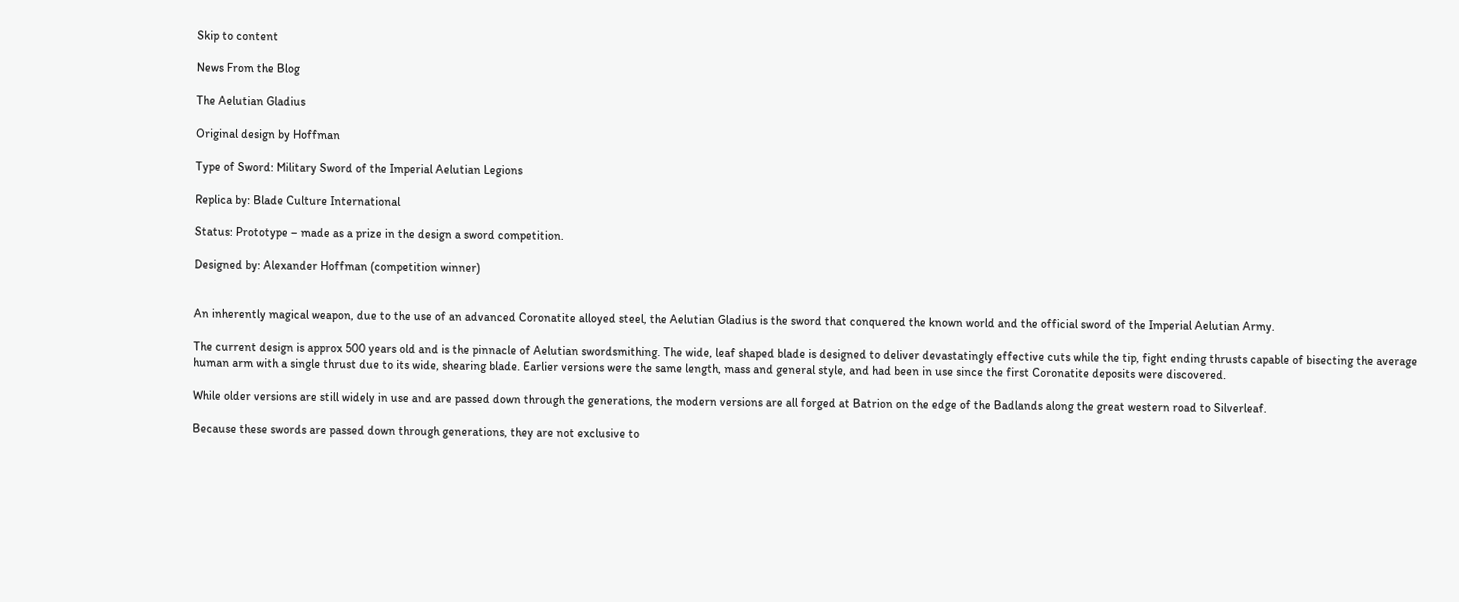Skip to content

News From the Blog

The Aelutian Gladius

Original design by Hoffman

Type of Sword: Military Sword of the Imperial Aelutian Legions

Replica by: Blade Culture International

Status: Prototype – made as a prize in the design a sword competition.

Designed by: Alexander Hoffman (competition winner)


An inherently magical weapon, due to the use of an advanced Coronatite alloyed steel, the Aelutian Gladius is the sword that conquered the known world and the official sword of the Imperial Aelutian Army.

The current design is approx 500 years old and is the pinnacle of Aelutian swordsmithing. The wide, leaf shaped blade is designed to deliver devastatingly effective cuts while the tip, fight ending thrusts capable of bisecting the average human arm with a single thrust due to its wide, shearing blade. Earlier versions were the same length, mass and general style, and had been in use since the first Coronatite deposits were discovered.

While older versions are still widely in use and are passed down through the generations, the modern versions are all forged at Batrion on the edge of the Badlands along the great western road to Silverleaf.

Because these swords are passed down through generations, they are not exclusive to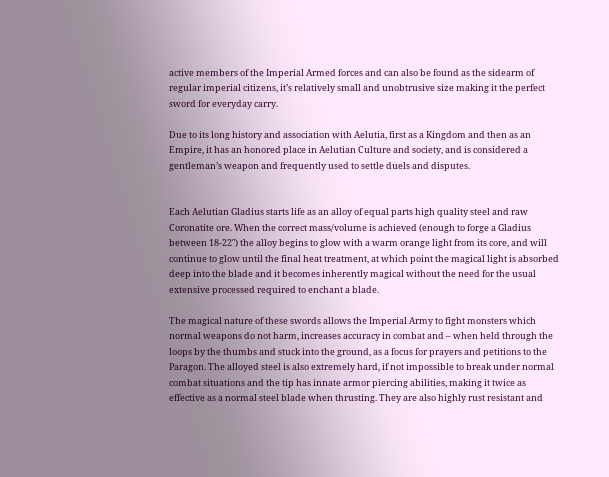active members of the Imperial Armed forces and can also be found as the sidearm of regular imperial citizens, it’s relatively small and unobtrusive size making it the perfect sword for everyday carry.

Due to its long history and association with Aelutia, first as a Kingdom and then as an Empire, it has an honored place in Aelutian Culture and society, and is considered a gentleman’s weapon and frequently used to settle duels and disputes.


Each Aelutian Gladius starts life as an alloy of equal parts high quality steel and raw Coronatite ore. When the correct mass/volume is achieved (enough to forge a Gladius between 18-22″) the alloy begins to glow with a warm orange light from its core, and will continue to glow until the final heat treatment, at which point the magical light is absorbed deep into the blade and it becomes inherently magical without the need for the usual extensive processed required to enchant a blade.

The magical nature of these swords allows the Imperial Army to fight monsters which normal weapons do not harm, increases accuracy in combat and – when held through the loops by the thumbs and stuck into the ground, as a focus for prayers and petitions to the Paragon. The alloyed steel is also extremely hard, if not impossible to break under normal combat situations and the tip has innate armor piercing abilities, making it twice as effective as a normal steel blade when thrusting. They are also highly rust resistant and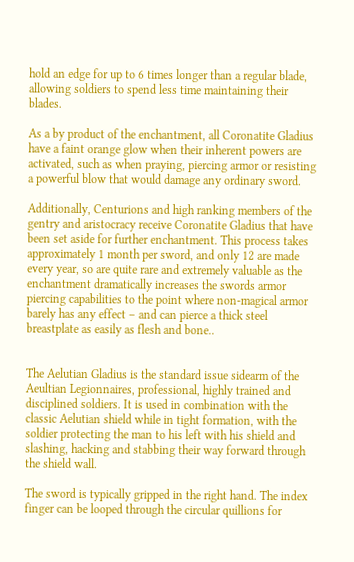hold an edge for up to 6 times longer than a regular blade, allowing soldiers to spend less time maintaining their blades.

As a by product of the enchantment, all Coronatite Gladius have a faint orange glow when their inherent powers are activated, such as when praying, piercing armor or resisting a powerful blow that would damage any ordinary sword.

Additionally, Centurions and high ranking members of the gentry and aristocracy receive Coronatite Gladius that have been set aside for further enchantment. This process takes approximately 1 month per sword, and only 12 are made every year, so are quite rare and extremely valuable as the enchantment dramatically increases the swords armor piercing capabilities to the point where non-magical armor barely has any effect – and can pierce a thick steel breastplate as easily as flesh and bone..


The Aelutian Gladius is the standard issue sidearm of the Aeultian Legionnaires, professional, highly trained and disciplined soldiers. It is used in combination with the classic Aelutian shield while in tight formation, with the soldier protecting the man to his left with his shield and slashing, hacking and stabbing their way forward through the shield wall.

The sword is typically gripped in the right hand. The index finger can be looped through the circular quillions for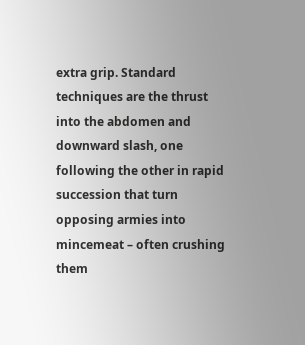extra grip. Standard techniques are the thrust into the abdomen and downward slash, one following the other in rapid succession that turn opposing armies into mincemeat – often crushing them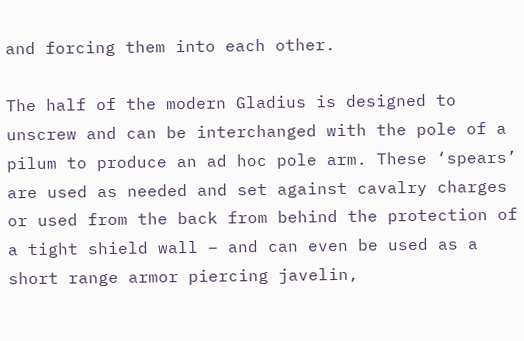and forcing them into each other.

The half of the modern Gladius is designed to unscrew and can be interchanged with the pole of a pilum to produce an ad hoc pole arm. These ‘spears’ are used as needed and set against cavalry charges or used from the back from behind the protection of a tight shield wall – and can even be used as a short range armor piercing javelin,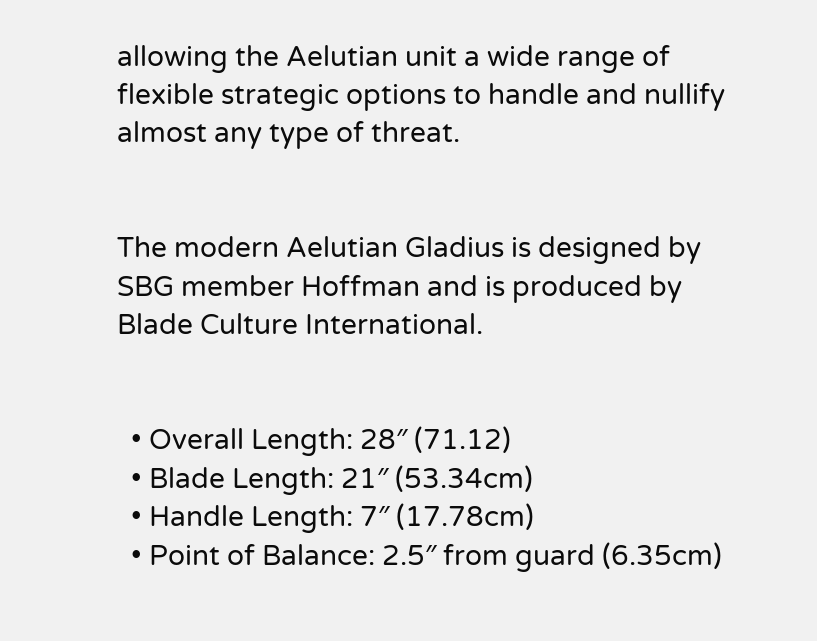allowing the Aelutian unit a wide range of flexible strategic options to handle and nullify almost any type of threat.


The modern Aelutian Gladius is designed by SBG member Hoffman and is produced by Blade Culture International.


  • Overall Length: 28″ (71.12)
  • Blade Length: 21″ (53.34cm)
  • Handle Length: 7″ (17.78cm)
  • Point of Balance: 2.5″ from guard (6.35cm)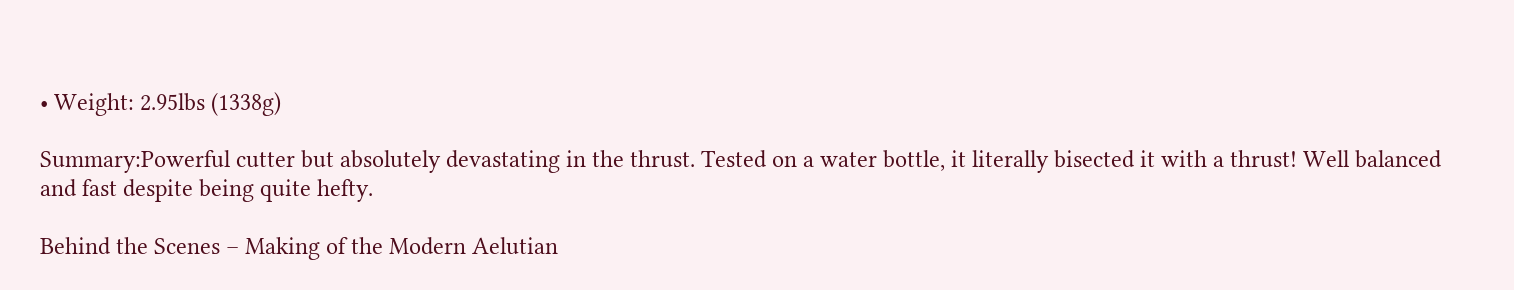• Weight: 2.95lbs (1338g)

Summary:Powerful cutter but absolutely devastating in the thrust. Tested on a water bottle, it literally bisected it with a thrust! Well balanced and fast despite being quite hefty.

Behind the Scenes – Making of the Modern Aelutian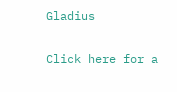Gladius

Click here for a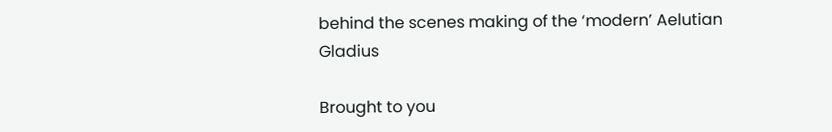behind the scenes making of the ‘modern’ Aelutian Gladius

Brought to you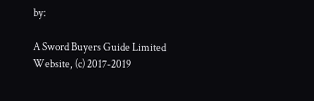by:

A Sword Buyers Guide Limited Website, (c) 2017-2019